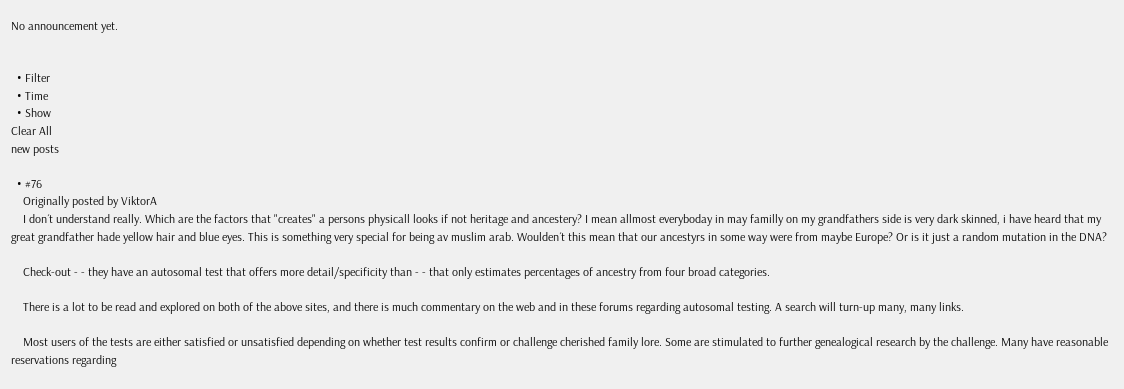No announcement yet.


  • Filter
  • Time
  • Show
Clear All
new posts

  • #76
    Originally posted by ViktorA
    I don´t understand really. Which are the factors that "creates" a persons physicall looks if not heritage and ancestery? I mean allmost everyboday in may familly on my grandfathers side is very dark skinned, i have heard that my great grandfather hade yellow hair and blue eyes. This is something very special for being av muslim arab. Woulden´t this mean that our ancestyrs in some way were from maybe Europe? Or is it just a random mutation in the DNA?

    Check-out - - they have an autosomal test that offers more detail/specificity than - - that only estimates percentages of ancestry from four broad categories.

    There is a lot to be read and explored on both of the above sites, and there is much commentary on the web and in these forums regarding autosomal testing. A search will turn-up many, many links.

    Most users of the tests are either satisfied or unsatisfied depending on whether test results confirm or challenge cherished family lore. Some are stimulated to further genealogical research by the challenge. Many have reasonable reservations regarding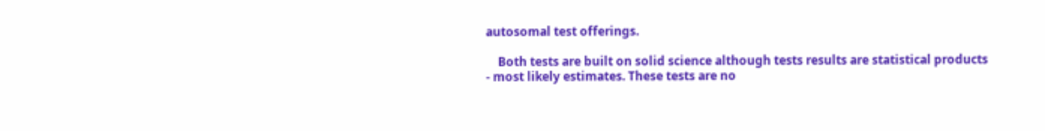autosomal test offerings.

    Both tests are built on solid science although tests results are statistical products - most likely estimates. These tests are no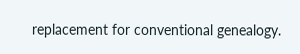replacement for conventional genealogy.